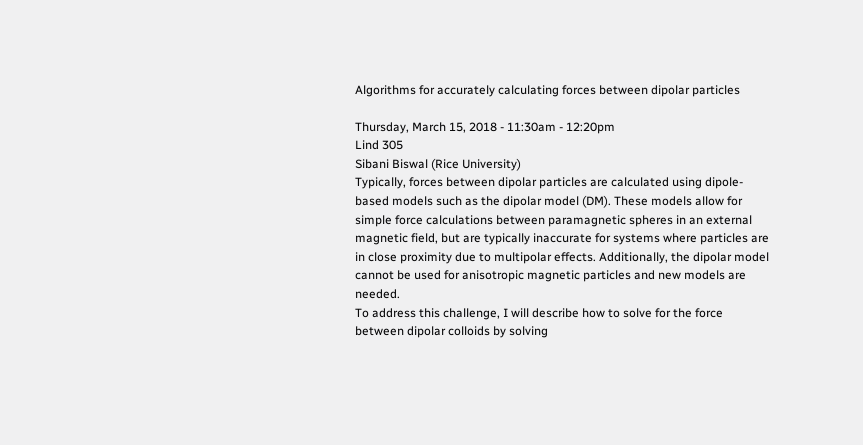Algorithms for accurately calculating forces between dipolar particles

Thursday, March 15, 2018 - 11:30am - 12:20pm
Lind 305
Sibani Biswal (Rice University)
Typically, forces between dipolar particles are calculated using dipole-based models such as the dipolar model (DM). These models allow for simple force calculations between paramagnetic spheres in an external magnetic field, but are typically inaccurate for systems where particles are in close proximity due to multipolar effects. Additionally, the dipolar model cannot be used for anisotropic magnetic particles and new models are needed.
To address this challenge, I will describe how to solve for the force between dipolar colloids by solving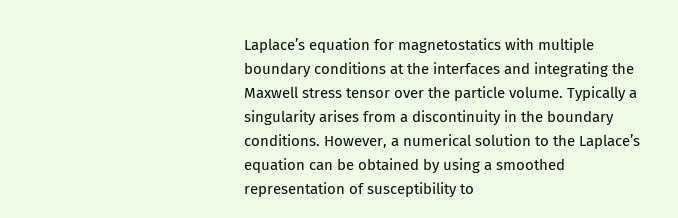Laplace’s equation for magnetostatics with multiple boundary conditions at the interfaces and integrating the Maxwell stress tensor over the particle volume. Typically a singularity arises from a discontinuity in the boundary conditions. However, a numerical solution to the Laplace’s equation can be obtained by using a smoothed representation of susceptibility to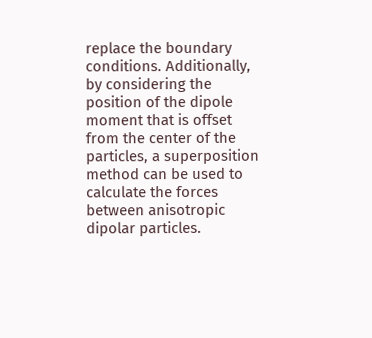replace the boundary conditions. Additionally, by considering the position of the dipole moment that is offset from the center of the particles, a superposition method can be used to calculate the forces between anisotropic dipolar particles.